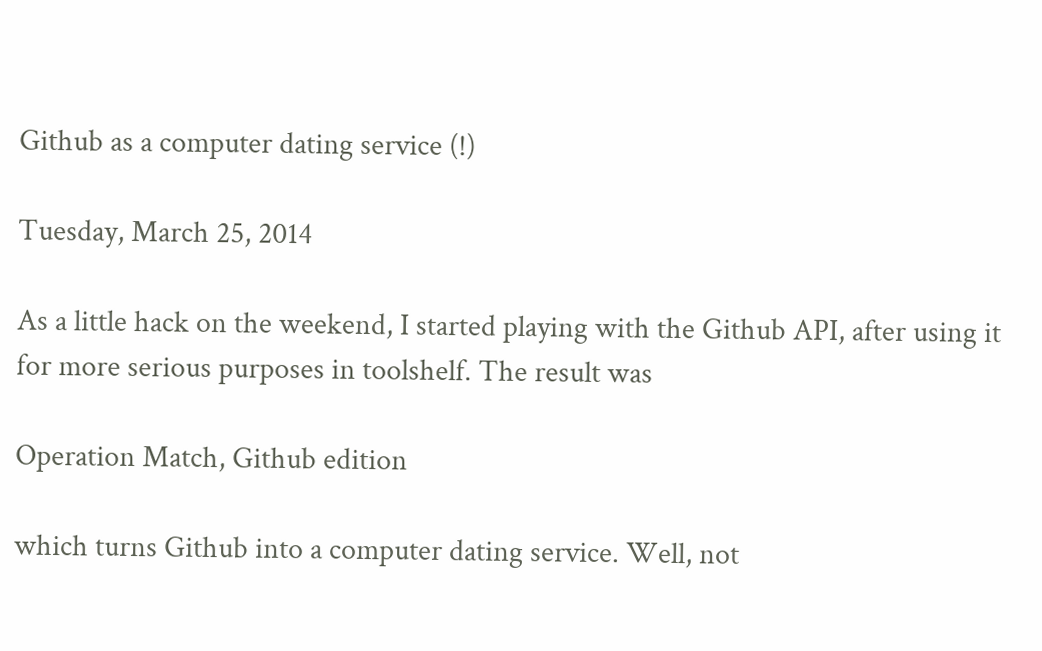Github as a computer dating service (!)

Tuesday, March 25, 2014

As a little hack on the weekend, I started playing with the Github API, after using it for more serious purposes in toolshelf. The result was

Operation Match, Github edition

which turns Github into a computer dating service. Well, not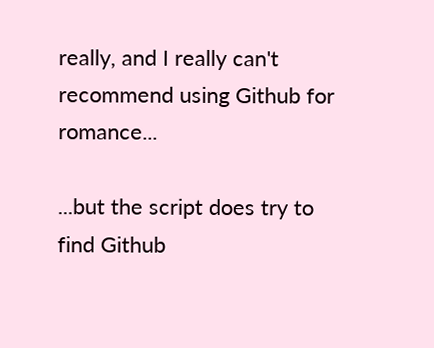really, and I really can't recommend using Github for romance...

...but the script does try to find Github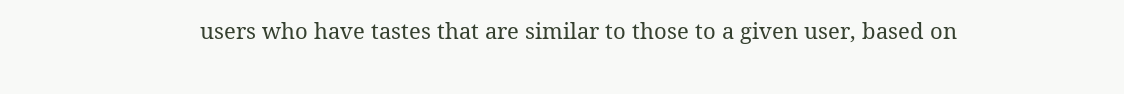users who have tastes that are similar to those to a given user, based on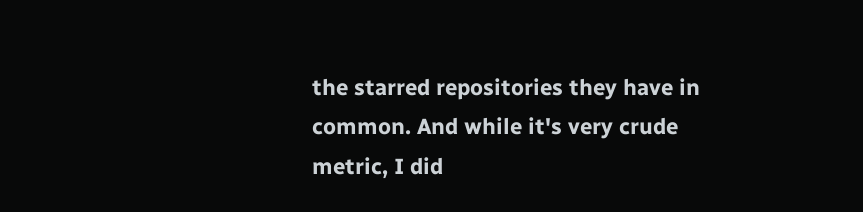the starred repositories they have in common. And while it's very crude metric, I did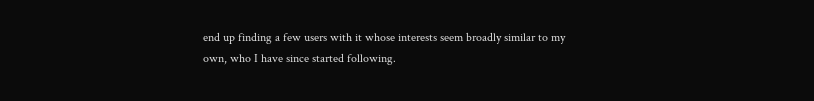end up finding a few users with it whose interests seem broadly similar to my own, who I have since started following.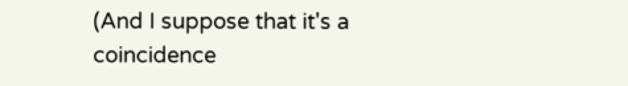(And I suppose that it's a coincidence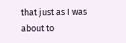that just as I was about to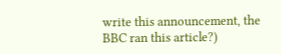write this announcement, the BBC ran this article?)